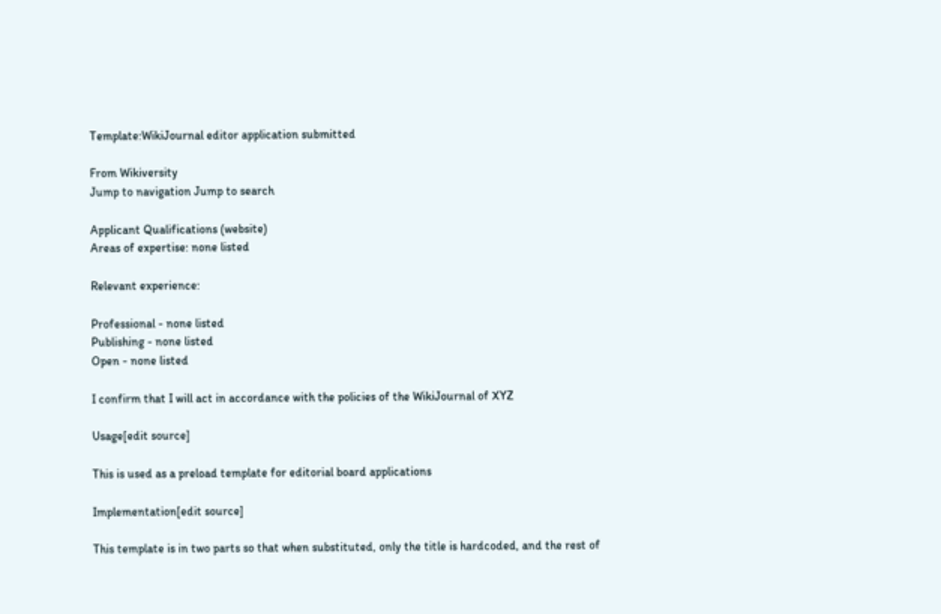Template:WikiJournal editor application submitted

From Wikiversity
Jump to navigation Jump to search

Applicant Qualifications (website)
Areas of expertise: none listed

Relevant experience:

Professional - none listed
Publishing - none listed
Open - none listed

I confirm that I will act in accordance with the policies of the WikiJournal of XYZ

Usage[edit source]

This is used as a preload template for editorial board applications

Implementation[edit source]

This template is in two parts so that when substituted, only the title is hardcoded, and the rest of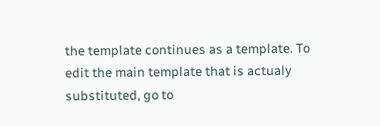the template continues as a template. To edit the main template that is actualy substituted, go to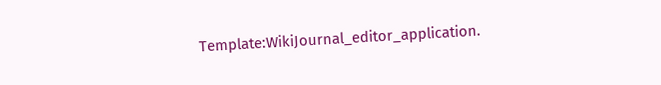Template:WikiJournal_editor_application.